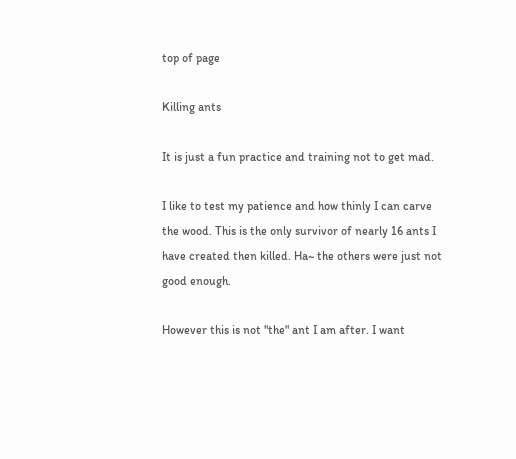top of page

Killing ants

It is just a fun practice and training not to get mad.

I like to test my patience and how thinly I can carve the wood. This is the only survivor of nearly 16 ants I have created then killed. Ha~ the others were just not good enough.

However this is not "the" ant I am after. I want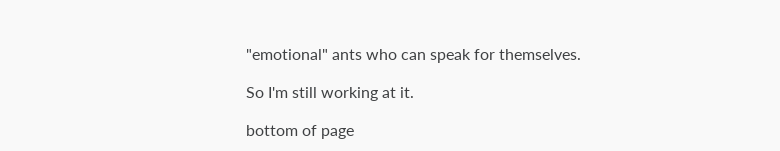"emotional" ants who can speak for themselves.

So I'm still working at it.

bottom of page